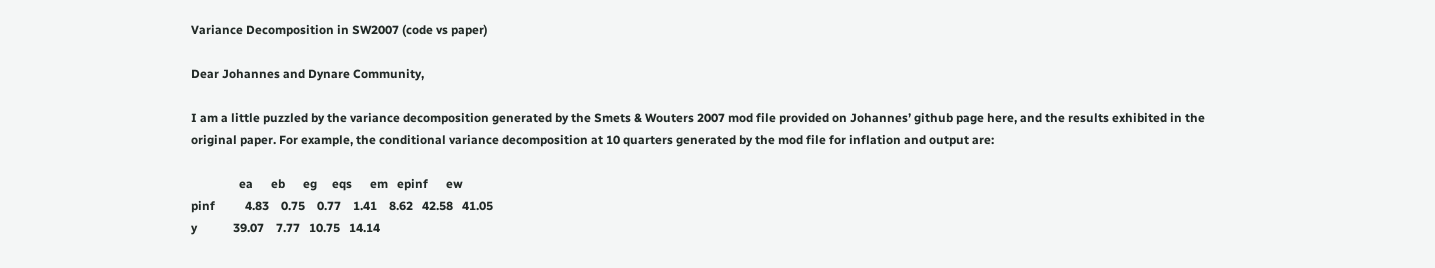Variance Decomposition in SW2007 (code vs paper)

Dear Johannes and Dynare Community,

I am a little puzzled by the variance decomposition generated by the Smets & Wouters 2007 mod file provided on Johannes’ github page here, and the results exhibited in the original paper. For example, the conditional variance decomposition at 10 quarters generated by the mod file for inflation and output are:

                ea      eb      eg     eqs      em   epinf      ew
pinf          4.83    0.75    0.77    1.41    8.62   42.58   41.05
y            39.07    7.77   10.75   14.14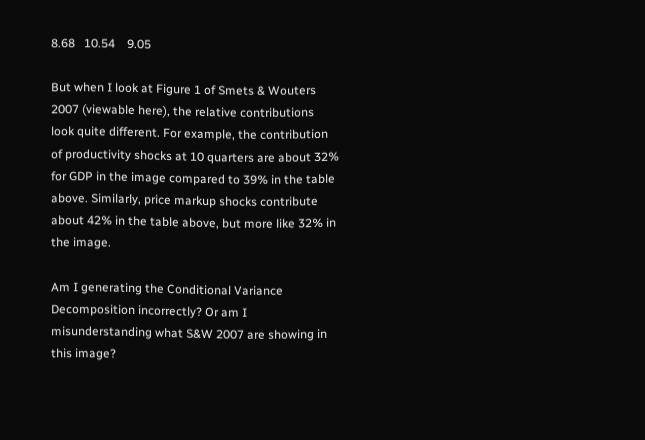8.68   10.54    9.05

But when I look at Figure 1 of Smets & Wouters 2007 (viewable here), the relative contributions look quite different. For example, the contribution of productivity shocks at 10 quarters are about 32% for GDP in the image compared to 39% in the table above. Similarly, price markup shocks contribute about 42% in the table above, but more like 32% in the image.

Am I generating the Conditional Variance Decomposition incorrectly? Or am I misunderstanding what S&W 2007 are showing in this image?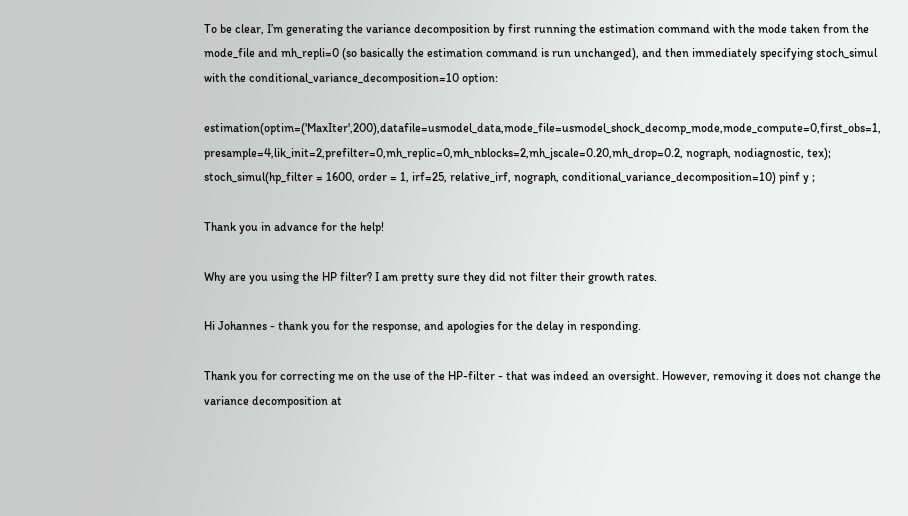To be clear, I’m generating the variance decomposition by first running the estimation command with the mode taken from the mode_file and mh_repli=0 (so basically the estimation command is run unchanged), and then immediately specifying stoch_simul with the conditional_variance_decomposition=10 option:

estimation(optim=('MaxIter',200),datafile=usmodel_data,mode_file=usmodel_shock_decomp_mode,mode_compute=0,first_obs=1, presample=4,lik_init=2,prefilter=0,mh_replic=0,mh_nblocks=2,mh_jscale=0.20,mh_drop=0.2, nograph, nodiagnostic, tex);
stoch_simul(hp_filter = 1600, order = 1, irf=25, relative_irf, nograph, conditional_variance_decomposition=10) pinf y ;

Thank you in advance for the help!

Why are you using the HP filter? I am pretty sure they did not filter their growth rates.

Hi Johannes - thank you for the response, and apologies for the delay in responding.

Thank you for correcting me on the use of the HP-filter - that was indeed an oversight. However, removing it does not change the variance decomposition at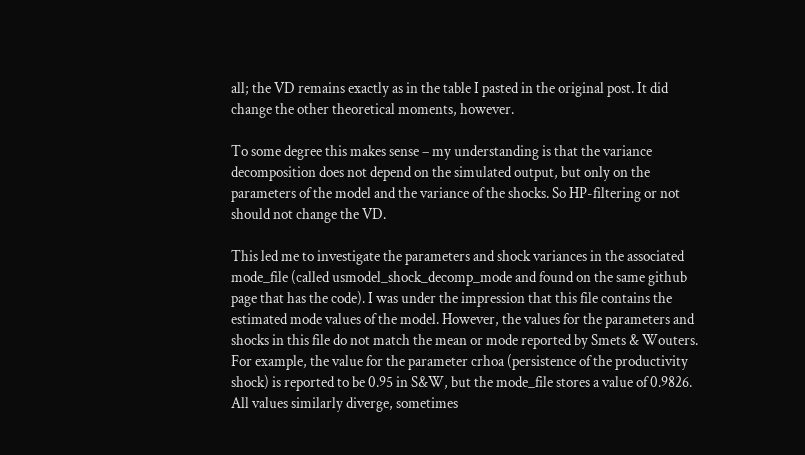all; the VD remains exactly as in the table I pasted in the original post. It did change the other theoretical moments, however.

To some degree this makes sense – my understanding is that the variance decomposition does not depend on the simulated output, but only on the parameters of the model and the variance of the shocks. So HP-filtering or not should not change the VD.

This led me to investigate the parameters and shock variances in the associated mode_file (called usmodel_shock_decomp_mode and found on the same github page that has the code). I was under the impression that this file contains the estimated mode values of the model. However, the values for the parameters and shocks in this file do not match the mean or mode reported by Smets & Wouters. For example, the value for the parameter crhoa (persistence of the productivity shock) is reported to be 0.95 in S&W, but the mode_file stores a value of 0.9826. All values similarly diverge, sometimes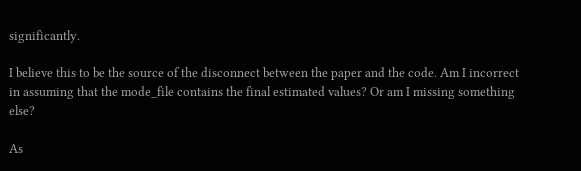significantly.

I believe this to be the source of the disconnect between the paper and the code. Am I incorrect in assuming that the mode_file contains the final estimated values? Or am I missing something else?

As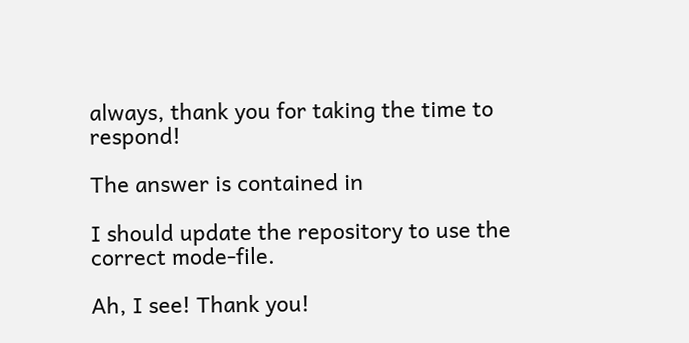always, thank you for taking the time to respond!

The answer is contained in

I should update the repository to use the correct mode-file.

Ah, I see! Thank you!